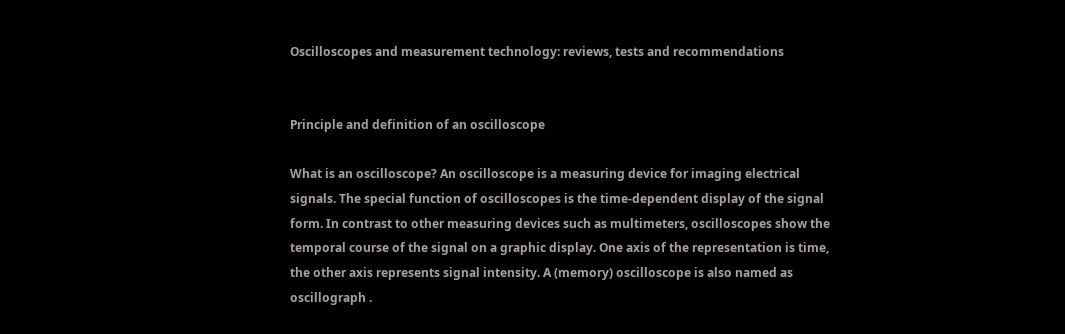Oscilloscopes and measurement technology: reviews, tests and recommendations


Principle and definition of an oscilloscope

What is an oscilloscope? An oscilloscope is a measuring device for imaging electrical signals. The special function of oscilloscopes is the time-dependent display of the signal form. In contrast to other measuring devices such as multimeters, oscilloscopes show the temporal course of the signal on a graphic display. One axis of the representation is time, the other axis represents signal intensity. A (memory) oscilloscope is also named as oscillograph .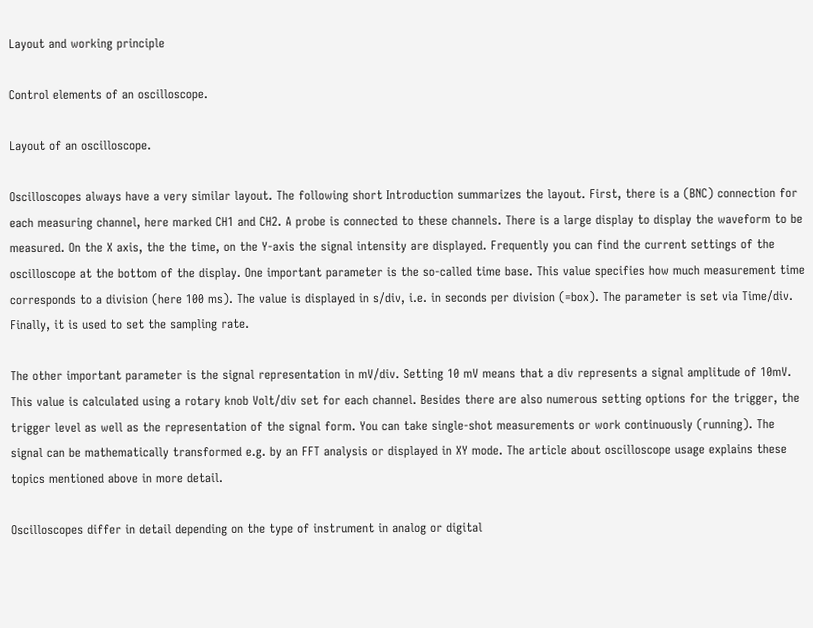Layout and working principle

Control elements of an oscilloscope.

Layout of an oscilloscope.

Oscilloscopes always have a very similar layout. The following short Introduction summarizes the layout. First, there is a (BNC) connection for each measuring channel, here marked CH1 and CH2. A probe is connected to these channels. There is a large display to display the waveform to be measured. On the X axis, the the time, on the Y-axis the signal intensity are displayed. Frequently you can find the current settings of the oscilloscope at the bottom of the display. One important parameter is the so-called time base. This value specifies how much measurement time corresponds to a division (here 100 ms). The value is displayed in s/div, i.e. in seconds per division (=box). The parameter is set via Time/div. Finally, it is used to set the sampling rate.

The other important parameter is the signal representation in mV/div. Setting 10 mV means that a div represents a signal amplitude of 10mV. This value is calculated using a rotary knob Volt/div set for each channel. Besides there are also numerous setting options for the trigger, the trigger level as well as the representation of the signal form. You can take single-shot measurements or work continuously (running). The signal can be mathematically transformed e.g. by an FFT analysis or displayed in XY mode. The article about oscilloscope usage explains these topics mentioned above in more detail.

Oscilloscopes differ in detail depending on the type of instrument in analog or digital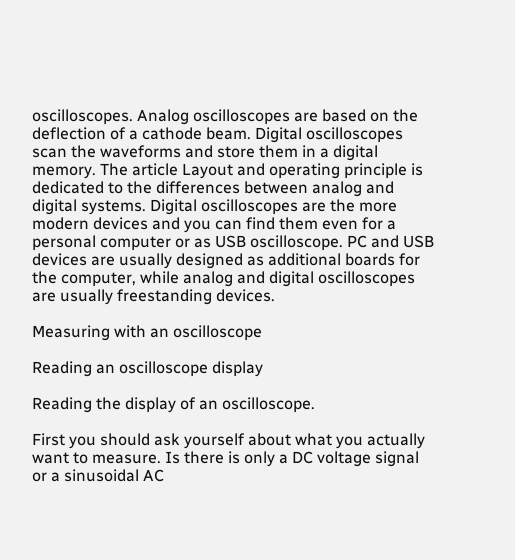oscilloscopes. Analog oscilloscopes are based on the deflection of a cathode beam. Digital oscilloscopes scan the waveforms and store them in a digital memory. The article Layout and operating principle is dedicated to the differences between analog and digital systems. Digital oscilloscopes are the more modern devices and you can find them even for a personal computer or as USB oscilloscope. PC and USB devices are usually designed as additional boards for the computer, while analog and digital oscilloscopes are usually freestanding devices.

Measuring with an oscilloscope

Reading an oscilloscope display

Reading the display of an oscilloscope.

First you should ask yourself about what you actually want to measure. Is there is only a DC voltage signal or a sinusoidal AC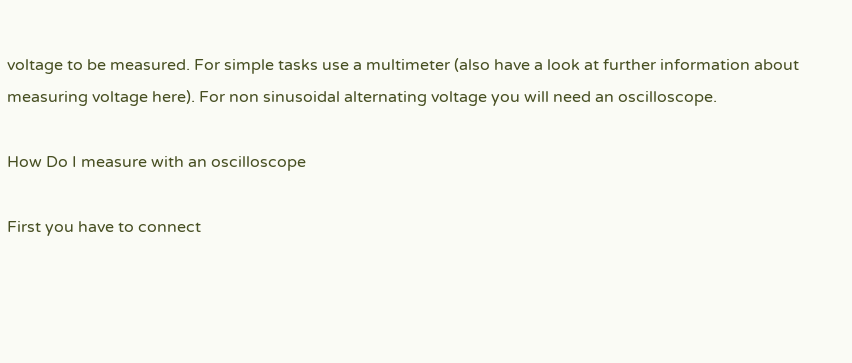voltage to be measured. For simple tasks use a multimeter (also have a look at further information about measuring voltage here). For non sinusoidal alternating voltage you will need an oscilloscope.

How Do I measure with an oscilloscope

First you have to connect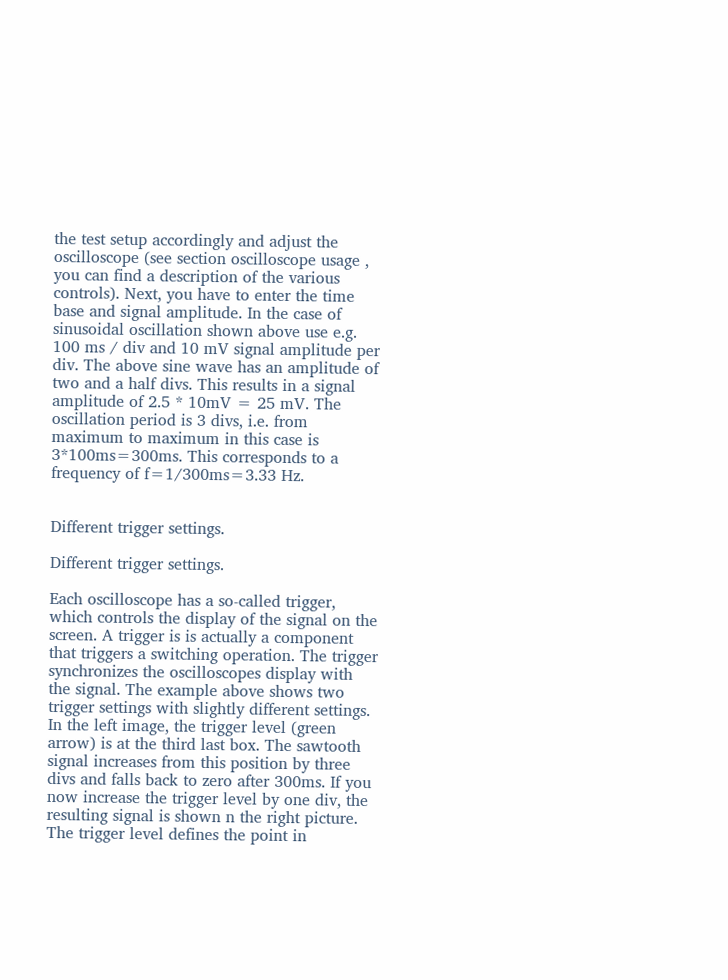the test setup accordingly and adjust the oscilloscope (see section oscilloscope usage , you can find a description of the various controls). Next, you have to enter the time base and signal amplitude. In the case of sinusoidal oscillation shown above use e.g. 100 ms / div and 10 mV signal amplitude per div. The above sine wave has an amplitude of two and a half divs. This results in a signal amplitude of 2.5 * 10mV = 25 mV. The oscillation period is 3 divs, i.e. from maximum to maximum in this case is 3*100ms=300ms. This corresponds to a frequency of f=1/300ms=3.33 Hz.


Different trigger settings.

Different trigger settings.

Each oscilloscope has a so-called trigger, which controls the display of the signal on the screen. A trigger is is actually a component that triggers a switching operation. The trigger synchronizes the oscilloscopes display with the signal. The example above shows two trigger settings with slightly different settings. In the left image, the trigger level (green arrow) is at the third last box. The sawtooth signal increases from this position by three divs and falls back to zero after 300ms. If you now increase the trigger level by one div, the resulting signal is shown n the right picture. The trigger level defines the point in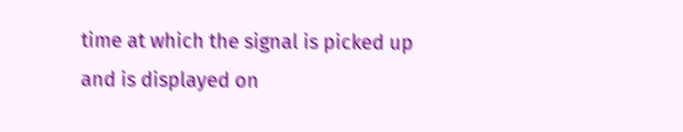time at which the signal is picked up and is displayed on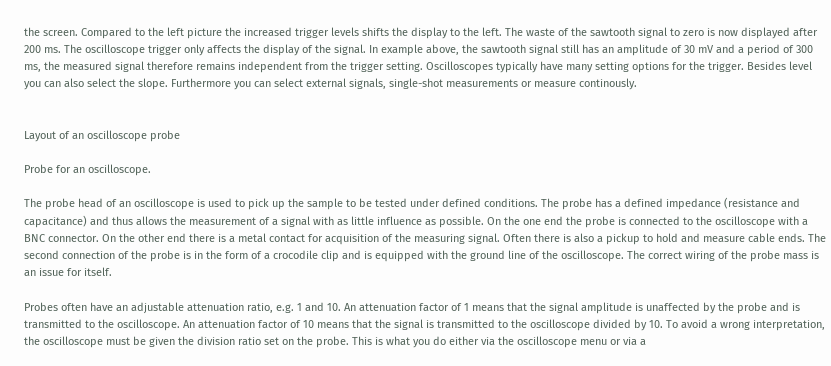the screen. Compared to the left picture the increased trigger levels shifts the display to the left. The waste of the sawtooth signal to zero is now displayed after 200 ms. The oscilloscope trigger only affects the display of the signal. In example above, the sawtooth signal still has an amplitude of 30 mV and a period of 300 ms, the measured signal therefore remains independent from the trigger setting. Oscilloscopes typically have many setting options for the trigger. Besides level you can also select the slope. Furthermore you can select external signals, single-shot measurements or measure continously.


Layout of an oscilloscope probe

Probe for an oscilloscope.

The probe head of an oscilloscope is used to pick up the sample to be tested under defined conditions. The probe has a defined impedance (resistance and capacitance) and thus allows the measurement of a signal with as little influence as possible. On the one end the probe is connected to the oscilloscope with a BNC connector. On the other end there is a metal contact for acquisition of the measuring signal. Often there is also a pickup to hold and measure cable ends. The second connection of the probe is in the form of a crocodile clip and is equipped with the ground line of the oscilloscope. The correct wiring of the probe mass is an issue for itself.

Probes often have an adjustable attenuation ratio, e.g. 1 and 10. An attenuation factor of 1 means that the signal amplitude is unaffected by the probe and is transmitted to the oscilloscope. An attenuation factor of 10 means that the signal is transmitted to the oscilloscope divided by 10. To avoid a wrong interpretation, the oscilloscope must be given the division ratio set on the probe. This is what you do either via the oscilloscope menu or via a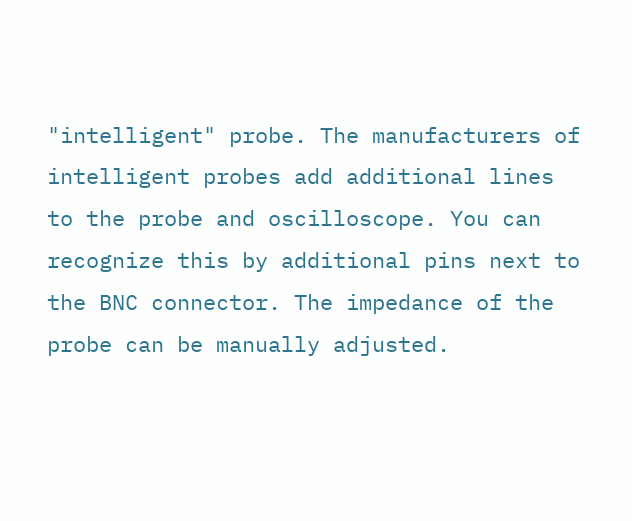"intelligent" probe. The manufacturers of intelligent probes add additional lines to the probe and oscilloscope. You can recognize this by additional pins next to the BNC connector. The impedance of the probe can be manually adjusted.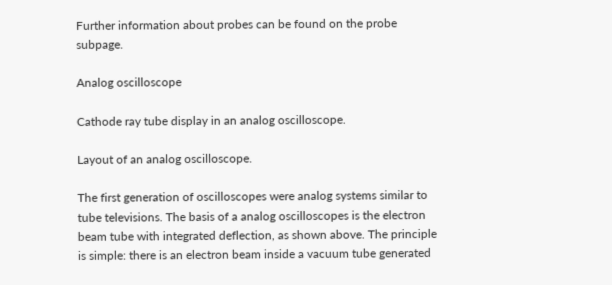Further information about probes can be found on the probe subpage.

Analog oscilloscope

Cathode ray tube display in an analog oscilloscope.

Layout of an analog oscilloscope.

The first generation of oscilloscopes were analog systems similar to tube televisions. The basis of a analog oscilloscopes is the electron beam tube with integrated deflection, as shown above. The principle is simple: there is an electron beam inside a vacuum tube generated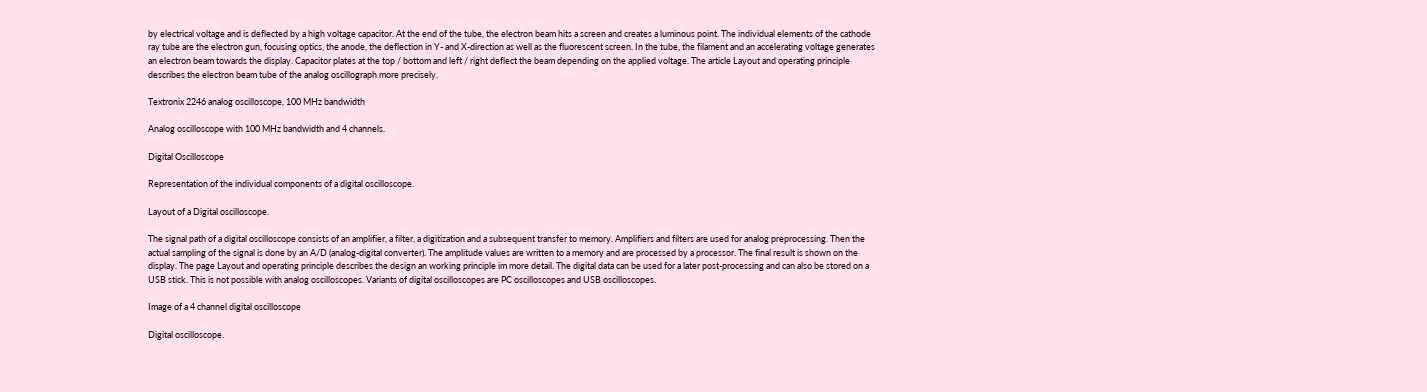by electrical voltage and is deflected by a high voltage capacitor. At the end of the tube, the electron beam hits a screen and creates a luminous point. The individual elements of the cathode ray tube are the electron gun, focusing optics, the anode, the deflection in Y- and X-direction as well as the fluorescent screen. In the tube, the filament and an accelerating voltage generates an electron beam towards the display. Capacitor plates at the top / bottom and left / right deflect the beam depending on the applied voltage. The article Layout and operating principle describes the electron beam tube of the analog oscillograph more precisely.

Textronix 2246 analog oscilloscope, 100 MHz bandwidth

Analog oscilloscope with 100 MHz bandwidth and 4 channels.

Digital Oscilloscope

Representation of the individual components of a digital oscilloscope.

Layout of a Digital oscilloscope.

The signal path of a digital oscilloscope consists of an amplifier, a filter, a digitization and a subsequent transfer to memory. Amplifiers and filters are used for analog preprocessing. Then the actual sampling of the signal is done by an A/D (analog-digital converter). The amplitude values are written to a memory and are processed by a processor. The final result is shown on the display. The page Layout and operating principle describes the design an working principle im more detail. The digital data can be used for a later post-processing and can also be stored on a USB stick. This is not possible with analog oscilloscopes. Variants of digital oscilloscopes are PC oscilloscopes and USB oscilloscopes.

Image of a 4 channel digital oscilloscope

Digital oscilloscope.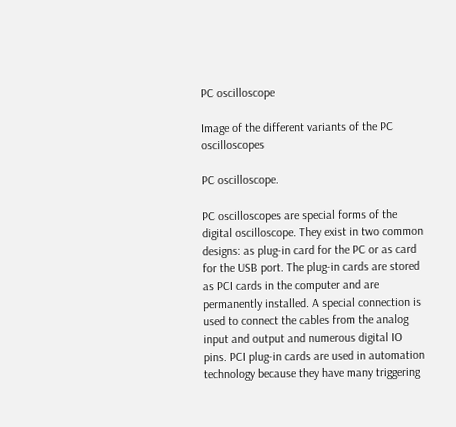PC oscilloscope

Image of the different variants of the PC oscilloscopes

PC oscilloscope.

PC oscilloscopes are special forms of the digital oscilloscope. They exist in two common designs: as plug-in card for the PC or as card for the USB port. The plug-in cards are stored as PCI cards in the computer and are permanently installed. A special connection is used to connect the cables from the analog input and output and numerous digital IO pins. PCI plug-in cards are used in automation technology because they have many triggering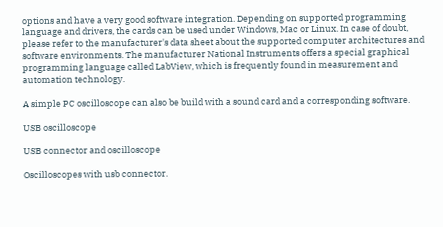options and have a very good software integration. Depending on supported programming language and drivers, the cards can be used under Windows, Mac or Linux. In case of doubt, please refer to the manufacturer's data sheet about the supported computer architectures and software environments. The manufacturer National Instruments offers a special graphical programming language called LabView, which is frequently found in measurement and automation technology.

A simple PC oscilloscope can also be build with a sound card and a corresponding software.

USB oscilloscope

USB connector and oscilloscope

Oscilloscopes with usb connector.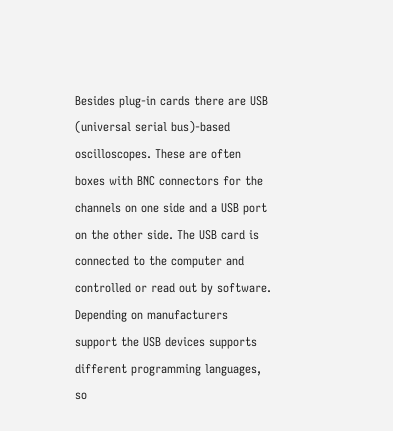Besides plug-in cards there are USB (universal serial bus)-based oscilloscopes. These are often boxes with BNC connectors for the channels on one side and a USB port on the other side. The USB card is connected to the computer and controlled or read out by software. Depending on manufacturers support the USB devices supports different programming languages, so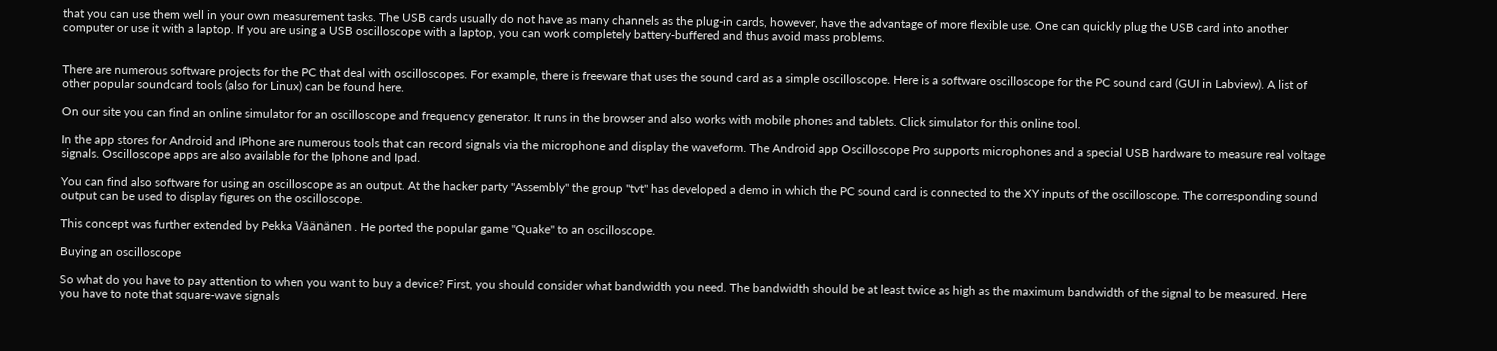that you can use them well in your own measurement tasks. The USB cards usually do not have as many channels as the plug-in cards, however, have the advantage of more flexible use. One can quickly plug the USB card into another computer or use it with a laptop. If you are using a USB oscilloscope with a laptop, you can work completely battery-buffered and thus avoid mass problems.


There are numerous software projects for the PC that deal with oscilloscopes. For example, there is freeware that uses the sound card as a simple oscilloscope. Here is a software oscilloscope for the PC sound card (GUI in Labview). A list of other popular soundcard tools (also for Linux) can be found here.

On our site you can find an online simulator for an oscilloscope and frequency generator. It runs in the browser and also works with mobile phones and tablets. Click simulator for this online tool.

In the app stores for Android and IPhone are numerous tools that can record signals via the microphone and display the waveform. The Android app Oscilloscope Pro supports microphones and a special USB hardware to measure real voltage signals. Oscilloscope apps are also available for the Iphone and Ipad.

You can find also software for using an oscilloscope as an output. At the hacker party "Assembly" the group "tvt" has developed a demo in which the PC sound card is connected to the XY inputs of the oscilloscope. The corresponding sound output can be used to display figures on the oscilloscope.

This concept was further extended by Pekka Väänänen . He ported the popular game "Quake" to an oscilloscope.

Buying an oscilloscope

So what do you have to pay attention to when you want to buy a device? First, you should consider what bandwidth you need. The bandwidth should be at least twice as high as the maximum bandwidth of the signal to be measured. Here you have to note that square-wave signals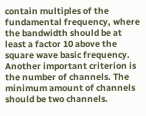contain multiples of the fundamental frequency, where the bandwidth should be at least a factor 10 above the square wave basic frequency. Another important criterion is the number of channels. The minimum amount of channels should be two channels.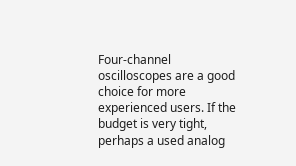Four-channel oscilloscopes are a good choice for more experienced users. If the budget is very tight, perhaps a used analog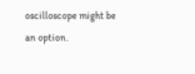oscilloscope might be an option.